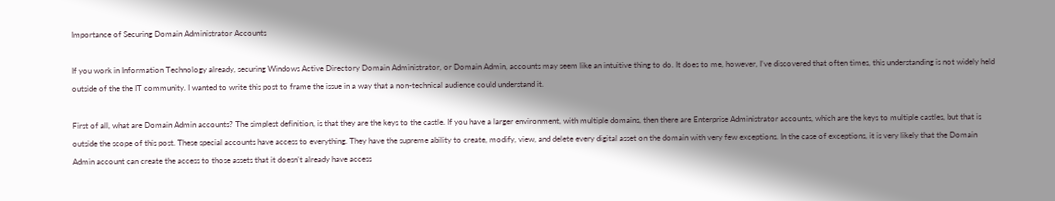Importance of Securing Domain Administrator Accounts

If you work in Information Technology already, securing Windows Active Directory Domain Administrator, or Domain Admin, accounts may seem like an intuitive thing to do. It does to me, however, I’ve discovered that often times, this understanding is not widely held outside of the the IT community. I wanted to write this post to frame the issue in a way that a non-technical audience could understand it.

First of all, what are Domain Admin accounts? The simplest definition, is that they are the keys to the castle. If you have a larger environment, with multiple domains, then there are Enterprise Administrator accounts, which are the keys to multiple castles, but that is outside the scope of this post. These special accounts have access to everything. They have the supreme ability to create, modify, view, and delete every digital asset on the domain with very few exceptions. In the case of exceptions, it is very likely that the Domain Admin account can create the access to those assets that it doesn’t already have access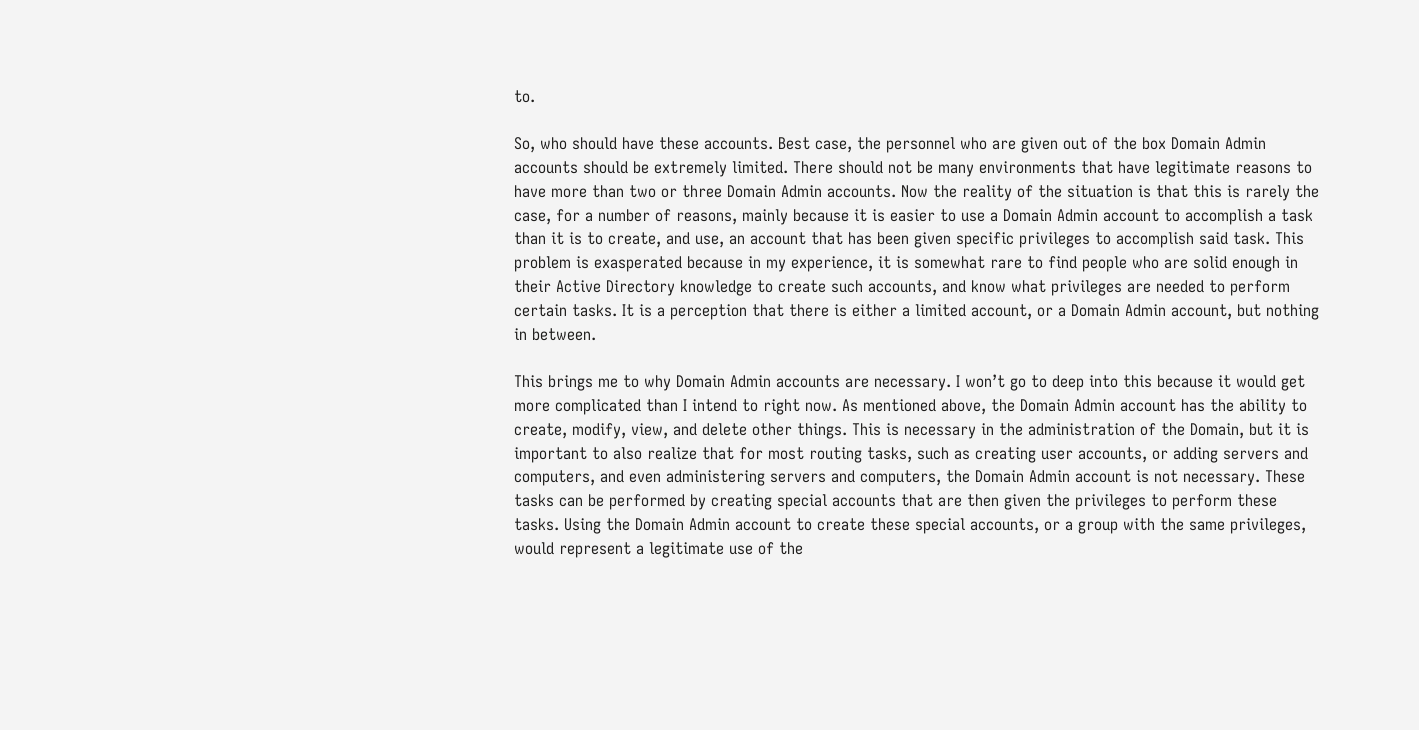to.

So, who should have these accounts. Best case, the personnel who are given out of the box Domain Admin accounts should be extremely limited. There should not be many environments that have legitimate reasons to have more than two or three Domain Admin accounts. Now the reality of the situation is that this is rarely the case, for a number of reasons, mainly because it is easier to use a Domain Admin account to accomplish a task than it is to create, and use, an account that has been given specific privileges to accomplish said task. This problem is exasperated because in my experience, it is somewhat rare to find people who are solid enough in their Active Directory knowledge to create such accounts, and know what privileges are needed to perform certain tasks. It is a perception that there is either a limited account, or a Domain Admin account, but nothing in between.

This brings me to why Domain Admin accounts are necessary. I won’t go to deep into this because it would get more complicated than I intend to right now. As mentioned above, the Domain Admin account has the ability to create, modify, view, and delete other things. This is necessary in the administration of the Domain, but it is important to also realize that for most routing tasks, such as creating user accounts, or adding servers and computers, and even administering servers and computers, the Domain Admin account is not necessary. These tasks can be performed by creating special accounts that are then given the privileges to perform these tasks. Using the Domain Admin account to create these special accounts, or a group with the same privileges, would represent a legitimate use of the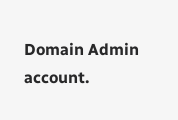Domain Admin account.